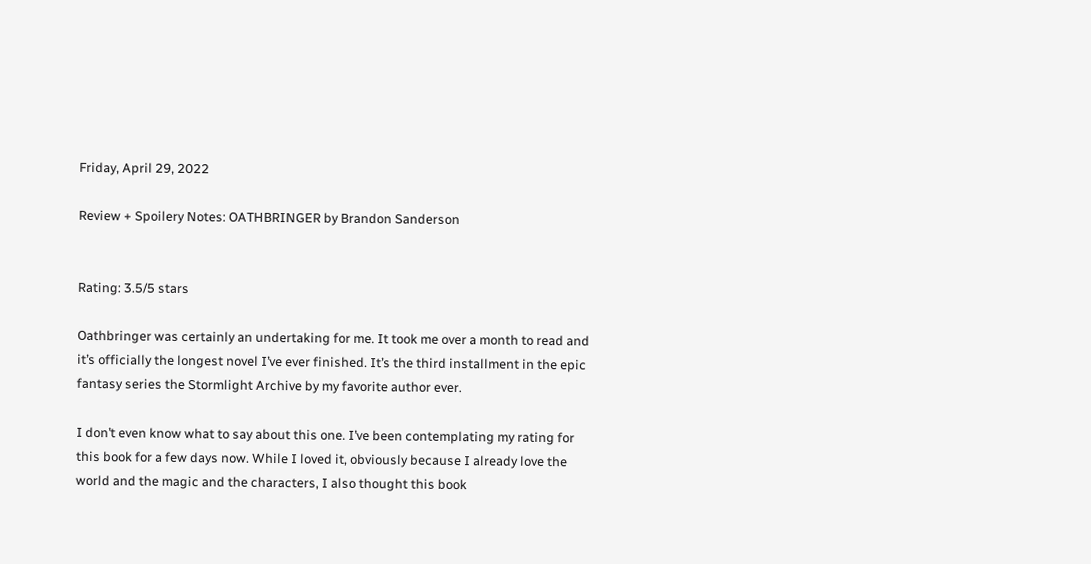Friday, April 29, 2022

Review + Spoilery Notes: OATHBRINGER by Brandon Sanderson


Rating: 3.5/5 stars

Oathbringer was certainly an undertaking for me. It took me over a month to read and it’s officially the longest novel I’ve ever finished. It’s the third installment in the epic fantasy series the Stormlight Archive by my favorite author ever.

I don’t even know what to say about this one. I’ve been contemplating my rating for this book for a few days now. While I loved it, obviously because I already love the world and the magic and the characters, I also thought this book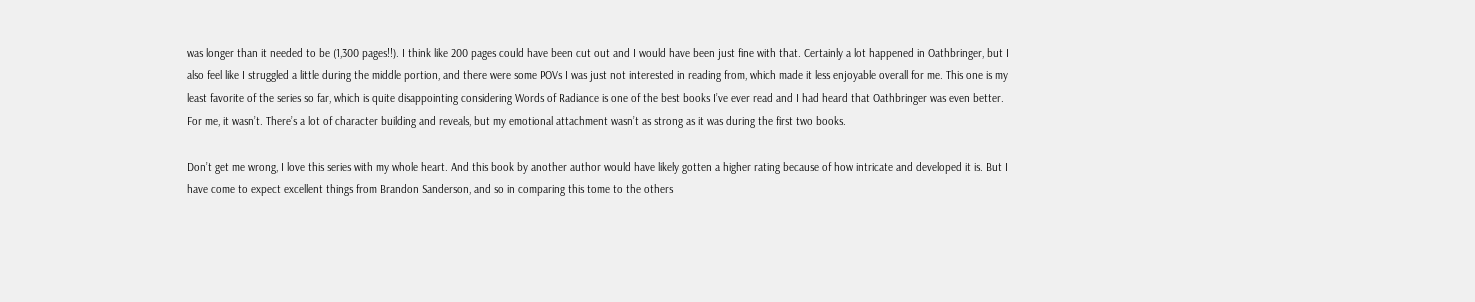was longer than it needed to be (1,300 pages!!). I think like 200 pages could have been cut out and I would have been just fine with that. Certainly a lot happened in Oathbringer, but I also feel like I struggled a little during the middle portion, and there were some POVs I was just not interested in reading from, which made it less enjoyable overall for me. This one is my least favorite of the series so far, which is quite disappointing considering Words of Radiance is one of the best books I’ve ever read and I had heard that Oathbringer was even better. For me, it wasn’t. There’s a lot of character building and reveals, but my emotional attachment wasn’t as strong as it was during the first two books.

Don’t get me wrong, I love this series with my whole heart. And this book by another author would have likely gotten a higher rating because of how intricate and developed it is. But I have come to expect excellent things from Brandon Sanderson, and so in comparing this tome to the others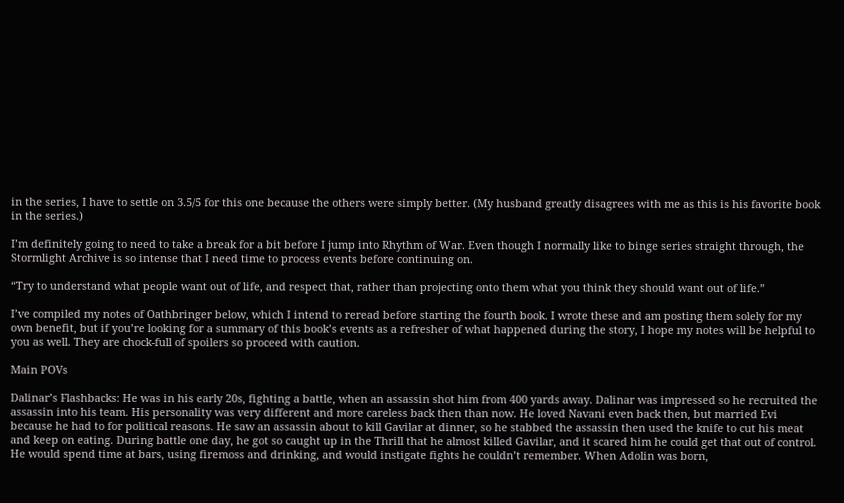in the series, I have to settle on 3.5/5 for this one because the others were simply better. (My husband greatly disagrees with me as this is his favorite book in the series.)

I’m definitely going to need to take a break for a bit before I jump into Rhythm of War. Even though I normally like to binge series straight through, the Stormlight Archive is so intense that I need time to process events before continuing on.

“Try to understand what people want out of life, and respect that, rather than projecting onto them what you think they should want out of life.”

I’ve compiled my notes of Oathbringer below, which I intend to reread before starting the fourth book. I wrote these and am posting them solely for my own benefit, but if you’re looking for a summary of this book’s events as a refresher of what happened during the story, I hope my notes will be helpful to you as well. They are chock-full of spoilers so proceed with caution.

Main POVs

Dalinar’s Flashbacks: He was in his early 20s, fighting a battle, when an assassin shot him from 400 yards away. Dalinar was impressed so he recruited the assassin into his team. His personality was very different and more careless back then than now. He loved Navani even back then, but married Evi because he had to for political reasons. He saw an assassin about to kill Gavilar at dinner, so he stabbed the assassin then used the knife to cut his meat and keep on eating. During battle one day, he got so caught up in the Thrill that he almost killed Gavilar, and it scared him he could get that out of control. He would spend time at bars, using firemoss and drinking, and would instigate fights he couldn’t remember. When Adolin was born,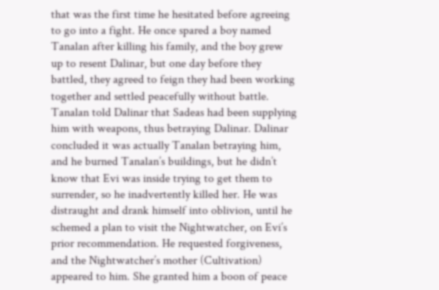that was the first time he hesitated before agreeing to go into a fight. He once spared a boy named Tanalan after killing his family, and the boy grew up to resent Dalinar, but one day before they battled, they agreed to feign they had been working together and settled peacefully without battle. Tanalan told Dalinar that Sadeas had been supplying him with weapons, thus betraying Dalinar. Dalinar concluded it was actually Tanalan betraying him, and he burned Tanalan’s buildings, but he didn’t know that Evi was inside trying to get them to surrender, so he inadvertently killed her. He was distraught and drank himself into oblivion, until he schemed a plan to visit the Nightwatcher, on Evi’s prior recommendation. He requested forgiveness, and the Nightwatcher’s mother (Cultivation) appeared to him. She granted him a boon of peace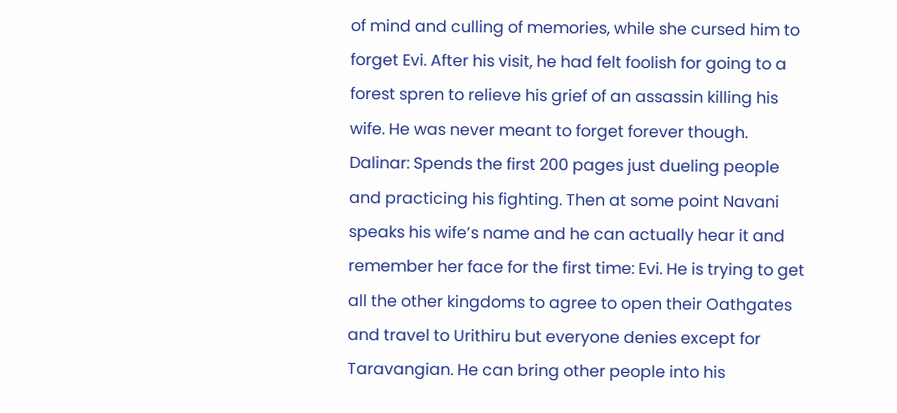of mind and culling of memories, while she cursed him to forget Evi. After his visit, he had felt foolish for going to a forest spren to relieve his grief of an assassin killing his wife. He was never meant to forget forever though.
Dalinar: Spends the first 200 pages just dueling people and practicing his fighting. Then at some point Navani speaks his wife’s name and he can actually hear it and remember her face for the first time: Evi. He is trying to get all the other kingdoms to agree to open their Oathgates and travel to Urithiru but everyone denies except for Taravangian. He can bring other people into his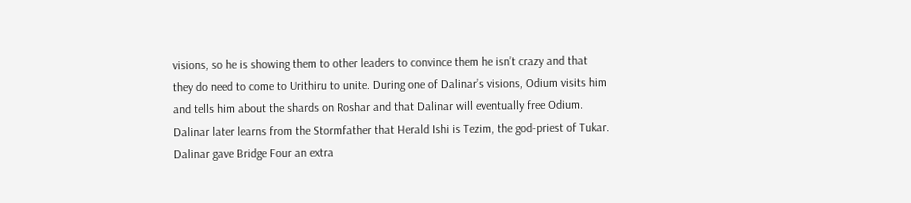visions, so he is showing them to other leaders to convince them he isn’t crazy and that they do need to come to Urithiru to unite. During one of Dalinar’s visions, Odium visits him and tells him about the shards on Roshar and that Dalinar will eventually free Odium. Dalinar later learns from the Stormfather that Herald Ishi is Tezim, the god-priest of Tukar. Dalinar gave Bridge Four an extra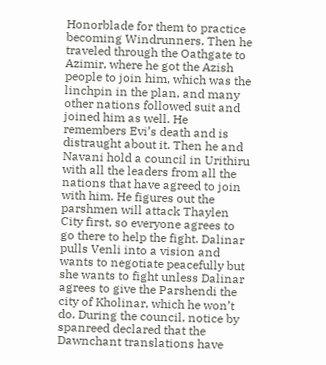Honorblade for them to practice becoming Windrunners. Then he traveled through the Oathgate to Azimir, where he got the Azish people to join him, which was the linchpin in the plan, and many other nations followed suit and joined him as well. He remembers Evi’s death and is distraught about it. Then he and Navani hold a council in Urithiru with all the leaders from all the nations that have agreed to join with him. He figures out the parshmen will attack Thaylen City first, so everyone agrees to go there to help the fight. Dalinar pulls Venli into a vision and wants to negotiate peacefully but she wants to fight unless Dalinar agrees to give the Parshendi the city of Kholinar, which he won’t do. During the council, notice by spanreed declared that the Dawnchant translations have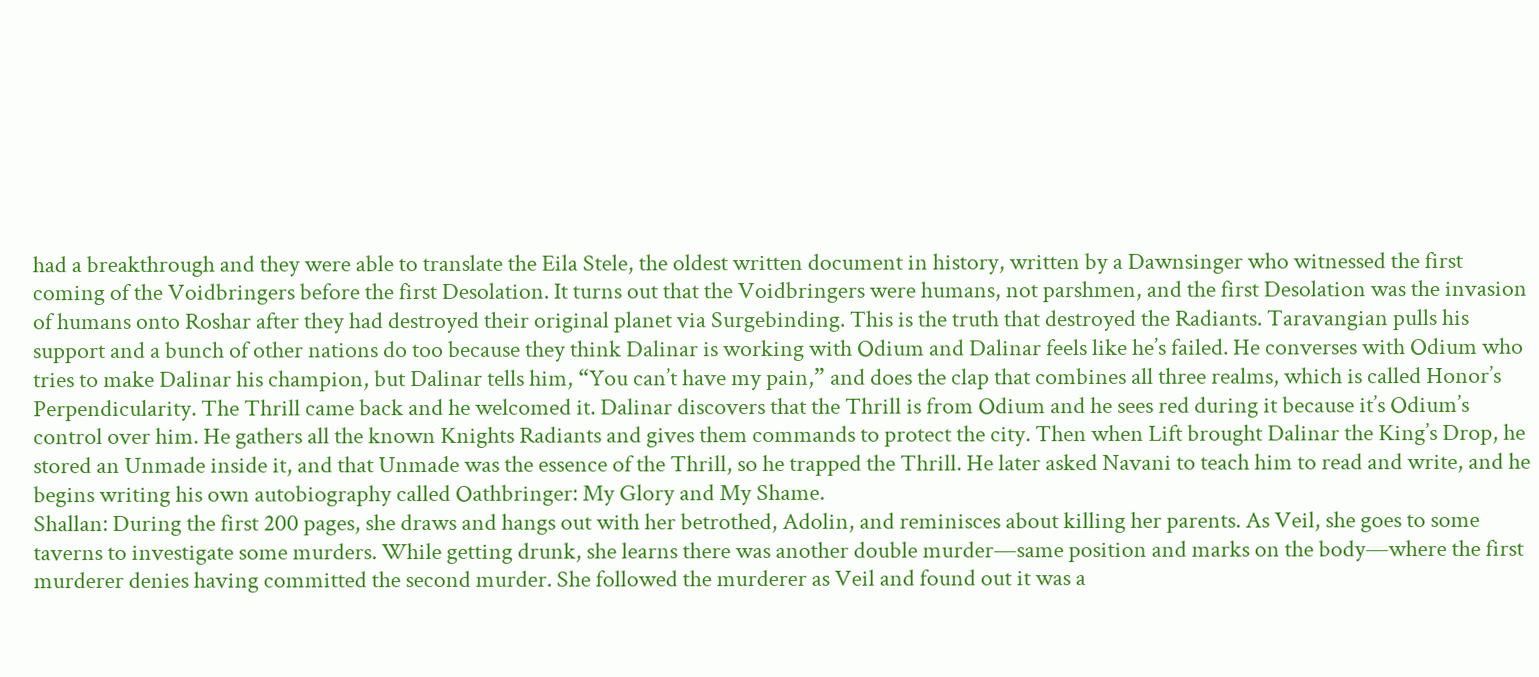had a breakthrough and they were able to translate the Eila Stele, the oldest written document in history, written by a Dawnsinger who witnessed the first coming of the Voidbringers before the first Desolation. It turns out that the Voidbringers were humans, not parshmen, and the first Desolation was the invasion of humans onto Roshar after they had destroyed their original planet via Surgebinding. This is the truth that destroyed the Radiants. Taravangian pulls his support and a bunch of other nations do too because they think Dalinar is working with Odium and Dalinar feels like he’s failed. He converses with Odium who tries to make Dalinar his champion, but Dalinar tells him, “You can’t have my pain,” and does the clap that combines all three realms, which is called Honor’s Perpendicularity. The Thrill came back and he welcomed it. Dalinar discovers that the Thrill is from Odium and he sees red during it because it’s Odium’s control over him. He gathers all the known Knights Radiants and gives them commands to protect the city. Then when Lift brought Dalinar the King’s Drop, he stored an Unmade inside it, and that Unmade was the essence of the Thrill, so he trapped the Thrill. He later asked Navani to teach him to read and write, and he begins writing his own autobiography called Oathbringer: My Glory and My Shame.
Shallan: During the first 200 pages, she draws and hangs out with her betrothed, Adolin, and reminisces about killing her parents. As Veil, she goes to some taverns to investigate some murders. While getting drunk, she learns there was another double murder—same position and marks on the body—where the first murderer denies having committed the second murder. She followed the murderer as Veil and found out it was a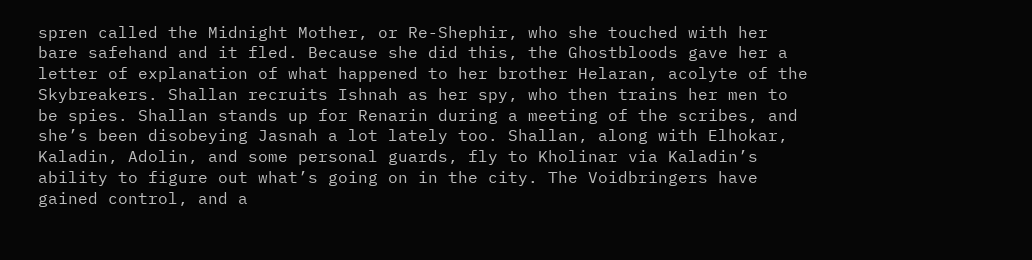spren called the Midnight Mother, or Re-Shephir, who she touched with her bare safehand and it fled. Because she did this, the Ghostbloods gave her a letter of explanation of what happened to her brother Helaran, acolyte of the Skybreakers. Shallan recruits Ishnah as her spy, who then trains her men to be spies. Shallan stands up for Renarin during a meeting of the scribes, and she’s been disobeying Jasnah a lot lately too. Shallan, along with Elhokar, Kaladin, Adolin, and some personal guards, fly to Kholinar via Kaladin’s ability to figure out what’s going on in the city. The Voidbringers have gained control, and a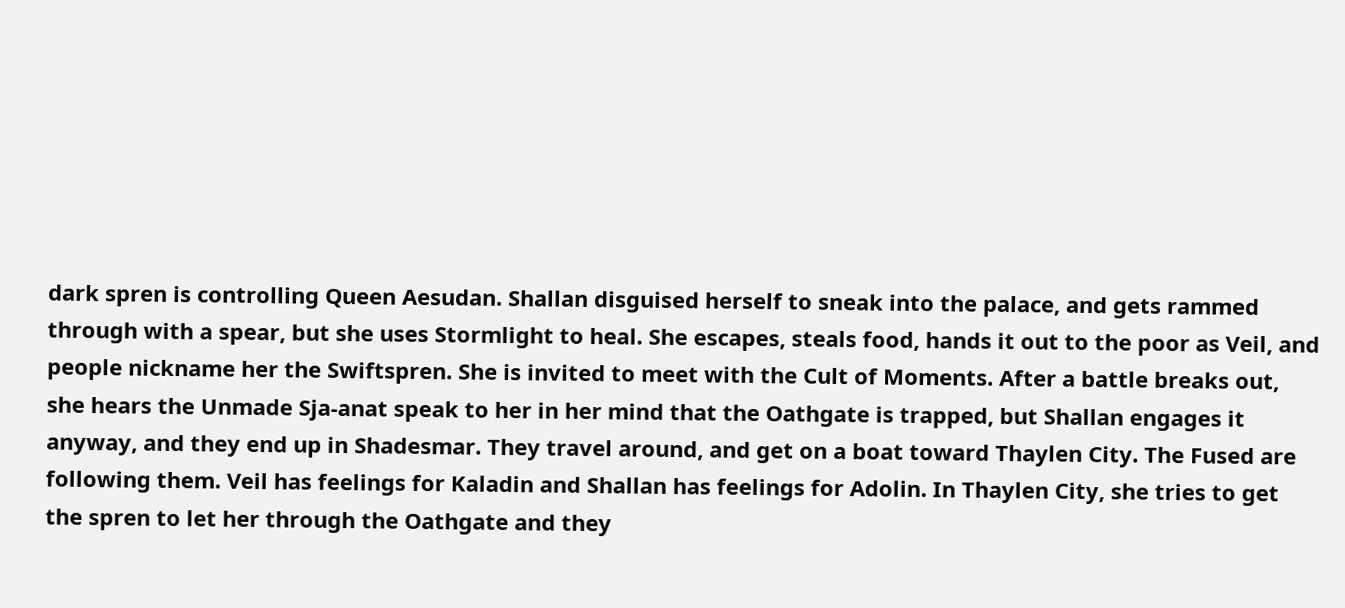dark spren is controlling Queen Aesudan. Shallan disguised herself to sneak into the palace, and gets rammed through with a spear, but she uses Stormlight to heal. She escapes, steals food, hands it out to the poor as Veil, and people nickname her the Swiftspren. She is invited to meet with the Cult of Moments. After a battle breaks out, she hears the Unmade Sja-anat speak to her in her mind that the Oathgate is trapped, but Shallan engages it anyway, and they end up in Shadesmar. They travel around, and get on a boat toward Thaylen City. The Fused are following them. Veil has feelings for Kaladin and Shallan has feelings for Adolin. In Thaylen City, she tries to get the spren to let her through the Oathgate and they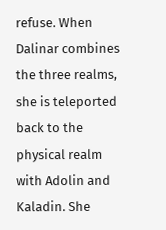refuse. When Dalinar combines the three realms, she is teleported back to the physical realm with Adolin and Kaladin. She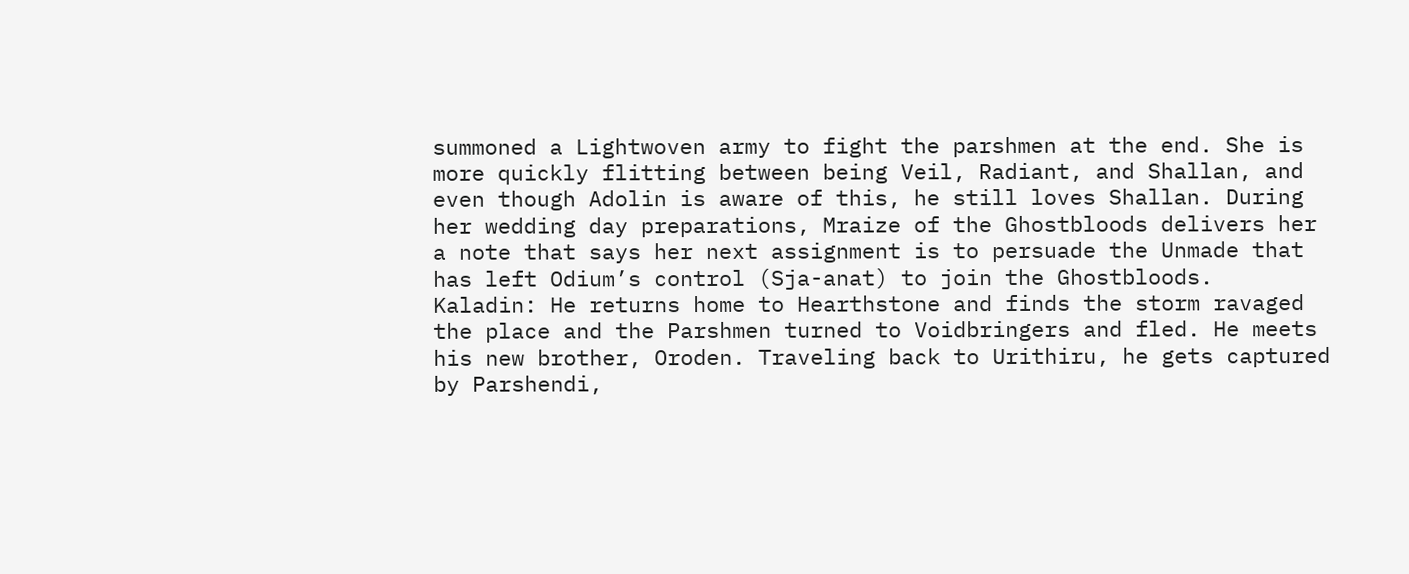summoned a Lightwoven army to fight the parshmen at the end. She is more quickly flitting between being Veil, Radiant, and Shallan, and even though Adolin is aware of this, he still loves Shallan. During her wedding day preparations, Mraize of the Ghostbloods delivers her a note that says her next assignment is to persuade the Unmade that has left Odium’s control (Sja-anat) to join the Ghostbloods.
Kaladin: He returns home to Hearthstone and finds the storm ravaged the place and the Parshmen turned to Voidbringers and fled. He meets his new brother, Oroden. Traveling back to Urithiru, he gets captured by Parshendi,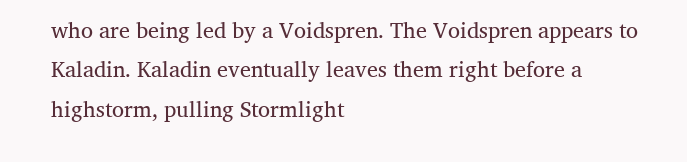who are being led by a Voidspren. The Voidspren appears to Kaladin. Kaladin eventually leaves them right before a highstorm, pulling Stormlight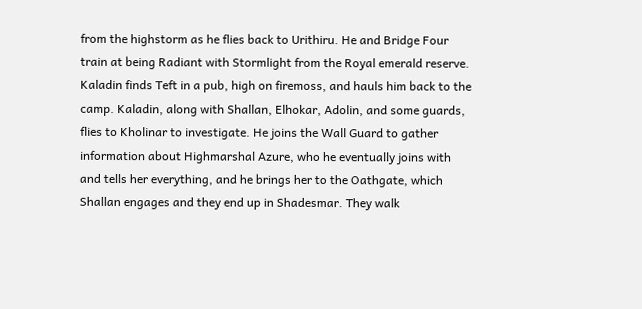from the highstorm as he flies back to Urithiru. He and Bridge Four train at being Radiant with Stormlight from the Royal emerald reserve. Kaladin finds Teft in a pub, high on firemoss, and hauls him back to the camp. Kaladin, along with Shallan, Elhokar, Adolin, and some guards, flies to Kholinar to investigate. He joins the Wall Guard to gather information about Highmarshal Azure, who he eventually joins with and tells her everything, and he brings her to the Oathgate, which Shallan engages and they end up in Shadesmar. They walk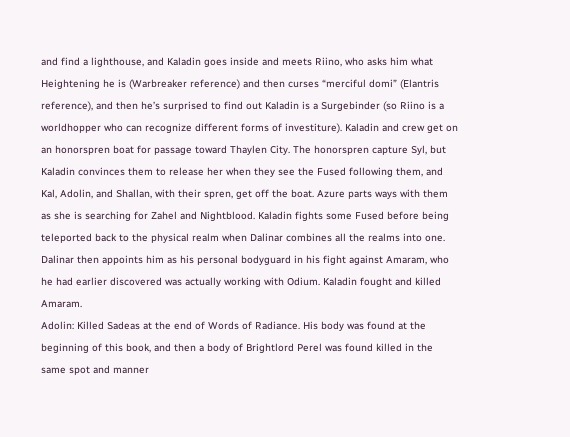and find a lighthouse, and Kaladin goes inside and meets Riino, who asks him what Heightening he is (Warbreaker reference) and then curses “merciful domi” (Elantris reference), and then he’s surprised to find out Kaladin is a Surgebinder (so Riino is a worldhopper who can recognize different forms of investiture). Kaladin and crew get on an honorspren boat for passage toward Thaylen City. The honorspren capture Syl, but Kaladin convinces them to release her when they see the Fused following them, and Kal, Adolin, and Shallan, with their spren, get off the boat. Azure parts ways with them as she is searching for Zahel and Nightblood. Kaladin fights some Fused before being teleported back to the physical realm when Dalinar combines all the realms into one. Dalinar then appoints him as his personal bodyguard in his fight against Amaram, who he had earlier discovered was actually working with Odium. Kaladin fought and killed Amaram.
Adolin: Killed Sadeas at the end of Words of Radiance. His body was found at the beginning of this book, and then a body of Brightlord Perel was found killed in the same spot and manner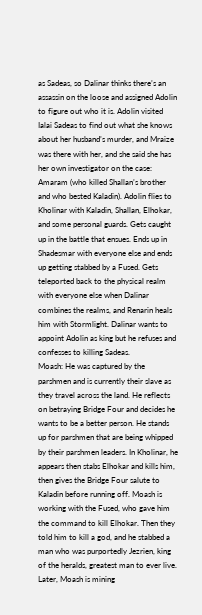as Sadeas, so Dalinar thinks there’s an assassin on the loose and assigned Adolin to figure out who it is. Adolin visited Ialai Sadeas to find out what she knows about her husband’s murder, and Mraize was there with her, and she said she has her own investigator on the case: Amaram (who killed Shallan’s brother and who bested Kaladin). Adolin flies to Kholinar with Kaladin, Shallan, Elhokar, and some personal guards. Gets caught up in the battle that ensues. Ends up in Shadesmar with everyone else and ends up getting stabbed by a Fused. Gets teleported back to the physical realm with everyone else when Dalinar combines the realms, and Renarin heals him with Stormlight. Dalinar wants to appoint Adolin as king but he refuses and confesses to killing Sadeas.
Moash: He was captured by the parshmen and is currently their slave as they travel across the land. He reflects on betraying Bridge Four and decides he wants to be a better person. He stands up for parshmen that are being whipped by their parshmen leaders. In Kholinar, he appears then stabs Elhokar and kills him, then gives the Bridge Four salute to Kaladin before running off. Moash is working with the Fused, who gave him the command to kill Elhokar. Then they told him to kill a god, and he stabbed a man who was purportedly Jezrien, king of the heralds, greatest man to ever live. Later, Moash is mining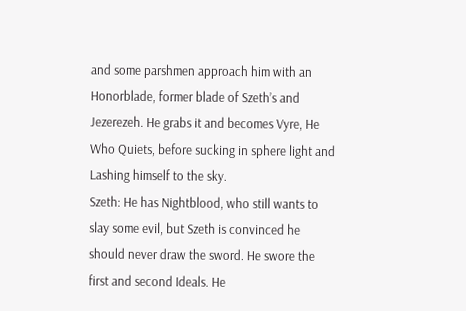and some parshmen approach him with an Honorblade, former blade of Szeth’s and Jezerezeh. He grabs it and becomes Vyre, He Who Quiets, before sucking in sphere light and Lashing himself to the sky.
Szeth: He has Nightblood, who still wants to slay some evil, but Szeth is convinced he should never draw the sword. He swore the first and second Ideals. He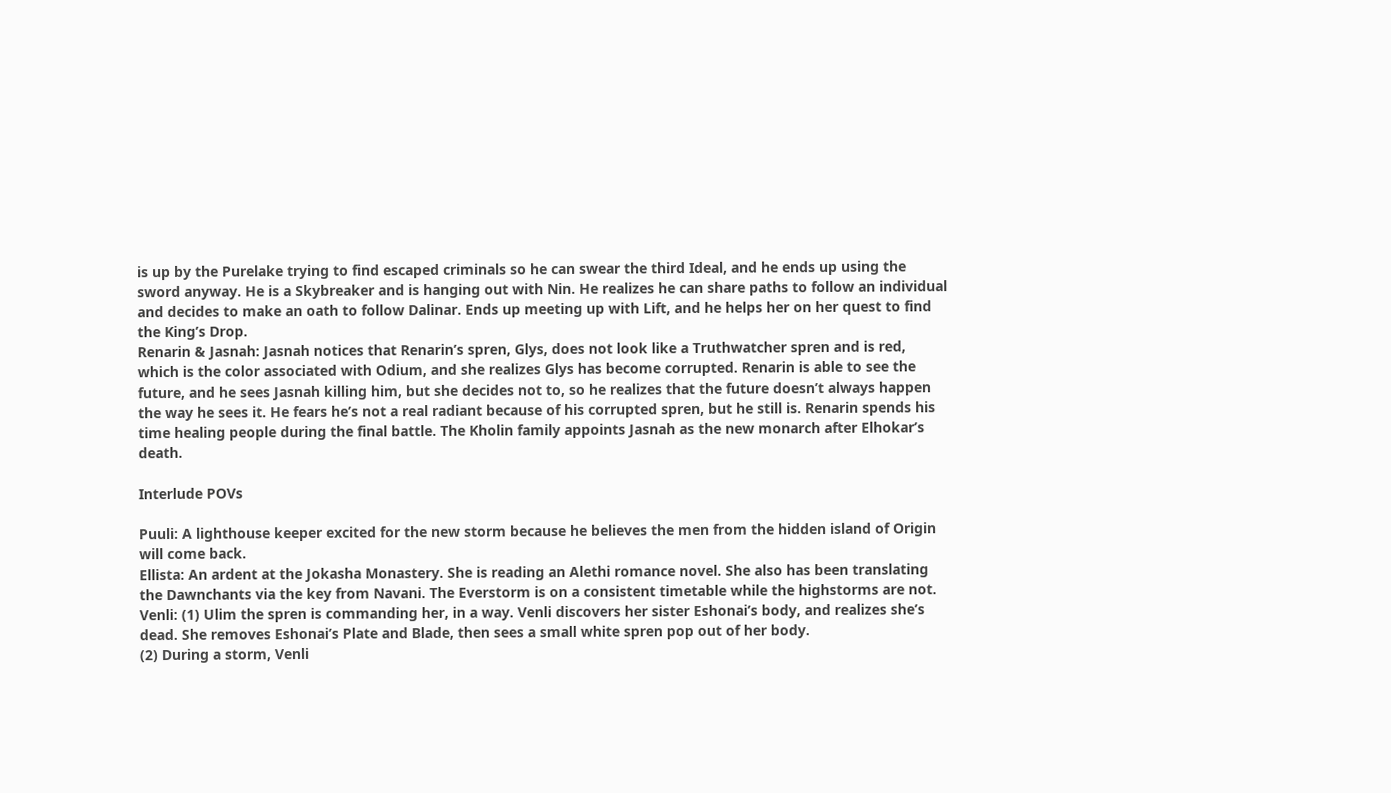is up by the Purelake trying to find escaped criminals so he can swear the third Ideal, and he ends up using the sword anyway. He is a Skybreaker and is hanging out with Nin. He realizes he can share paths to follow an individual and decides to make an oath to follow Dalinar. Ends up meeting up with Lift, and he helps her on her quest to find the King’s Drop.
Renarin & Jasnah: Jasnah notices that Renarin’s spren, Glys, does not look like a Truthwatcher spren and is red, which is the color associated with Odium, and she realizes Glys has become corrupted. Renarin is able to see the future, and he sees Jasnah killing him, but she decides not to, so he realizes that the future doesn’t always happen the way he sees it. He fears he’s not a real radiant because of his corrupted spren, but he still is. Renarin spends his time healing people during the final battle. The Kholin family appoints Jasnah as the new monarch after Elhokar’s death.

Interlude POVs

Puuli: A lighthouse keeper excited for the new storm because he believes the men from the hidden island of Origin will come back.
Ellista: An ardent at the Jokasha Monastery. She is reading an Alethi romance novel. She also has been translating the Dawnchants via the key from Navani. The Everstorm is on a consistent timetable while the highstorms are not.
Venli: (1) Ulim the spren is commanding her, in a way. Venli discovers her sister Eshonai’s body, and realizes she’s dead. She removes Eshonai’s Plate and Blade, then sees a small white spren pop out of her body.
(2) During a storm, Venli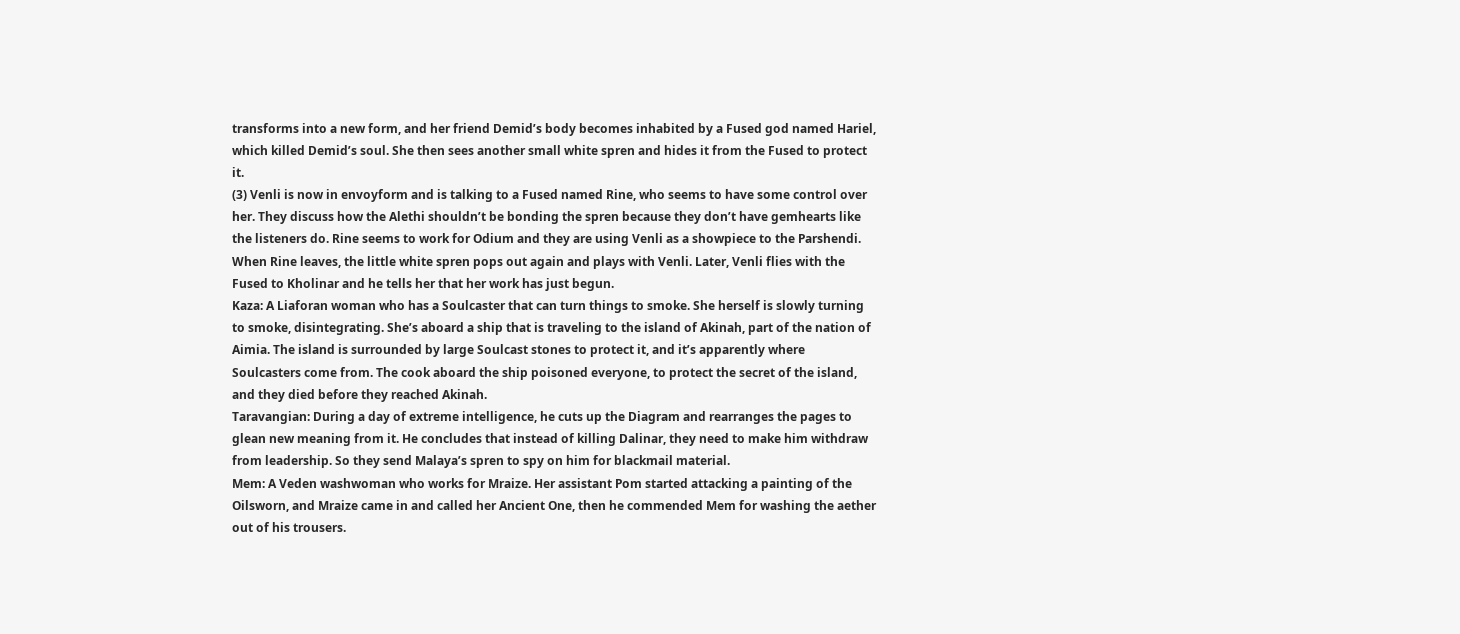transforms into a new form, and her friend Demid’s body becomes inhabited by a Fused god named Hariel, which killed Demid’s soul. She then sees another small white spren and hides it from the Fused to protect it.
(3) Venli is now in envoyform and is talking to a Fused named Rine, who seems to have some control over her. They discuss how the Alethi shouldn’t be bonding the spren because they don’t have gemhearts like the listeners do. Rine seems to work for Odium and they are using Venli as a showpiece to the Parshendi. When Rine leaves, the little white spren pops out again and plays with Venli. Later, Venli flies with the Fused to Kholinar and he tells her that her work has just begun.
Kaza: A Liaforan woman who has a Soulcaster that can turn things to smoke. She herself is slowly turning to smoke, disintegrating. She’s aboard a ship that is traveling to the island of Akinah, part of the nation of Aimia. The island is surrounded by large Soulcast stones to protect it, and it’s apparently where Soulcasters come from. The cook aboard the ship poisoned everyone, to protect the secret of the island, and they died before they reached Akinah.
Taravangian: During a day of extreme intelligence, he cuts up the Diagram and rearranges the pages to glean new meaning from it. He concludes that instead of killing Dalinar, they need to make him withdraw from leadership. So they send Malaya’s spren to spy on him for blackmail material.
Mem: A Veden washwoman who works for Mraize. Her assistant Pom started attacking a painting of the Oilsworn, and Mraize came in and called her Ancient One, then he commended Mem for washing the aether out of his trousers.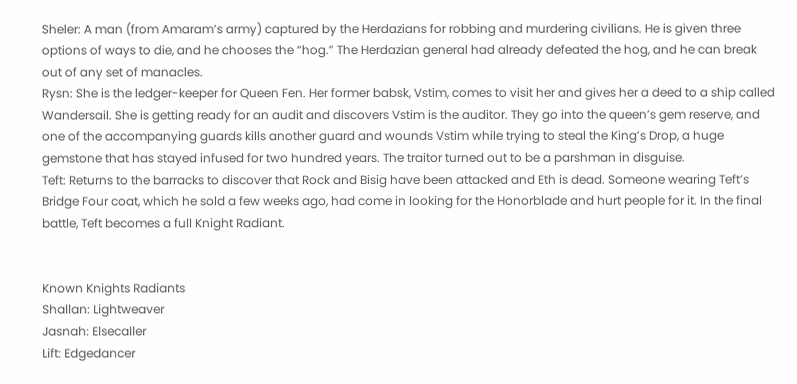Sheler: A man (from Amaram’s army) captured by the Herdazians for robbing and murdering civilians. He is given three options of ways to die, and he chooses the “hog.” The Herdazian general had already defeated the hog, and he can break out of any set of manacles.
Rysn: She is the ledger-keeper for Queen Fen. Her former babsk, Vstim, comes to visit her and gives her a deed to a ship called Wandersail. She is getting ready for an audit and discovers Vstim is the auditor. They go into the queen’s gem reserve, and one of the accompanying guards kills another guard and wounds Vstim while trying to steal the King’s Drop, a huge gemstone that has stayed infused for two hundred years. The traitor turned out to be a parshman in disguise.
Teft: Returns to the barracks to discover that Rock and Bisig have been attacked and Eth is dead. Someone wearing Teft’s Bridge Four coat, which he sold a few weeks ago, had come in looking for the Honorblade and hurt people for it. In the final battle, Teft becomes a full Knight Radiant.


Known Knights Radiants
Shallan: Lightweaver
Jasnah: Elsecaller
Lift: Edgedancer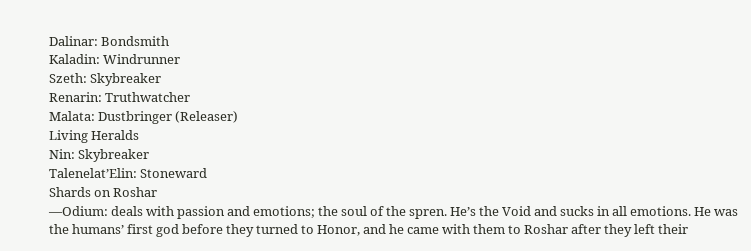Dalinar: Bondsmith
Kaladin: Windrunner
Szeth: Skybreaker
Renarin: Truthwatcher
Malata: Dustbringer (Releaser)
Living Heralds
Nin: Skybreaker
Talenelat’Elin: Stoneward
Shards on Roshar
—Odium: deals with passion and emotions; the soul of the spren. He’s the Void and sucks in all emotions. He was the humans’ first god before they turned to Honor, and he came with them to Roshar after they left their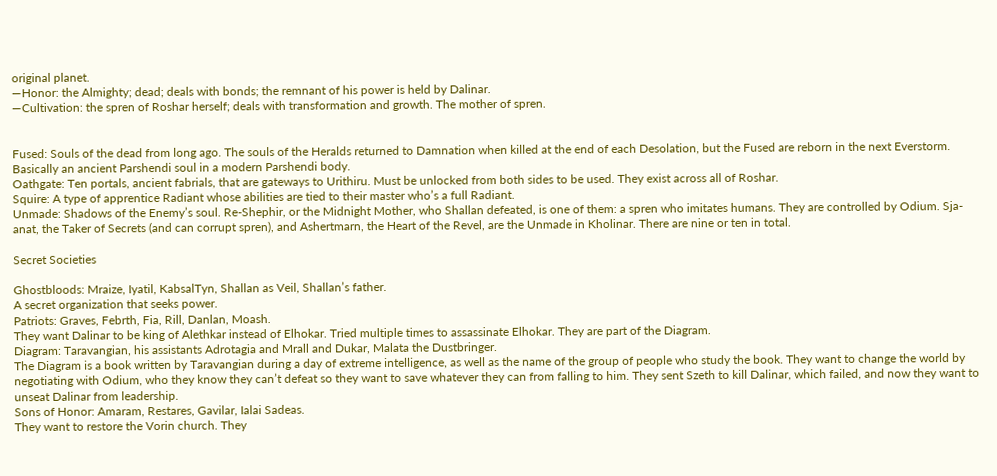original planet.
—Honor: the Almighty; dead; deals with bonds; the remnant of his power is held by Dalinar.
—Cultivation: the spren of Roshar herself; deals with transformation and growth. The mother of spren.


Fused: Souls of the dead from long ago. The souls of the Heralds returned to Damnation when killed at the end of each Desolation, but the Fused are reborn in the next Everstorm. Basically an ancient Parshendi soul in a modern Parshendi body.
Oathgate: Ten portals, ancient fabrials, that are gateways to Urithiru. Must be unlocked from both sides to be used. They exist across all of Roshar.
Squire: A type of apprentice Radiant whose abilities are tied to their master who’s a full Radiant.
Unmade: Shadows of the Enemy’s soul. Re-Shephir, or the Midnight Mother, who Shallan defeated, is one of them: a spren who imitates humans. They are controlled by Odium. Sja-anat, the Taker of Secrets (and can corrupt spren), and Ashertmarn, the Heart of the Revel, are the Unmade in Kholinar. There are nine or ten in total.

Secret Societies

Ghostbloods: Mraize, Iyatil, KabsalTyn, Shallan as Veil, Shallan’s father.
A secret organization that seeks power.
Patriots: Graves, Febrth, Fia, Rill, Danlan, Moash.
They want Dalinar to be king of Alethkar instead of Elhokar. Tried multiple times to assassinate Elhokar. They are part of the Diagram.
Diagram: Taravangian, his assistants Adrotagia and Mrall and Dukar, Malata the Dustbringer.
The Diagram is a book written by Taravangian during a day of extreme intelligence, as well as the name of the group of people who study the book. They want to change the world by negotiating with Odium, who they know they can’t defeat so they want to save whatever they can from falling to him. They sent Szeth to kill Dalinar, which failed, and now they want to unseat Dalinar from leadership.
Sons of Honor: Amaram, Restares, Gavilar, Ialai Sadeas.
They want to restore the Vorin church. They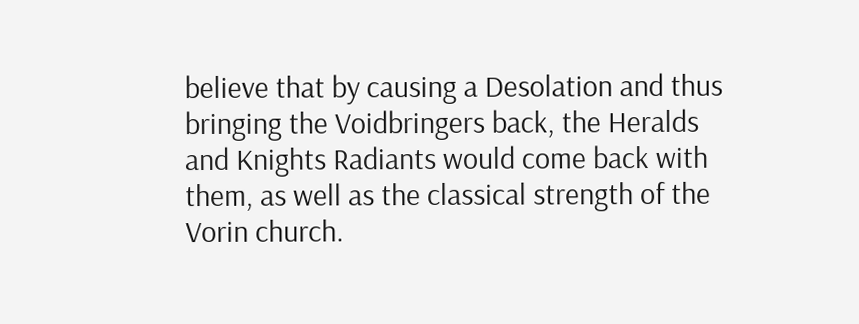believe that by causing a Desolation and thus bringing the Voidbringers back, the Heralds and Knights Radiants would come back with them, as well as the classical strength of the Vorin church.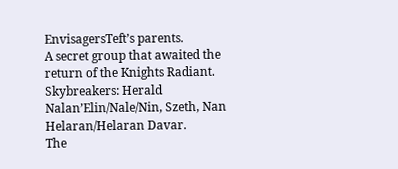EnvisagersTeft’s parents.
A secret group that awaited the return of the Knights Radiant.
Skybreakers: Herald Nalan’Elin/Nale/Nin, Szeth, Nan Helaran/Helaran Davar.
The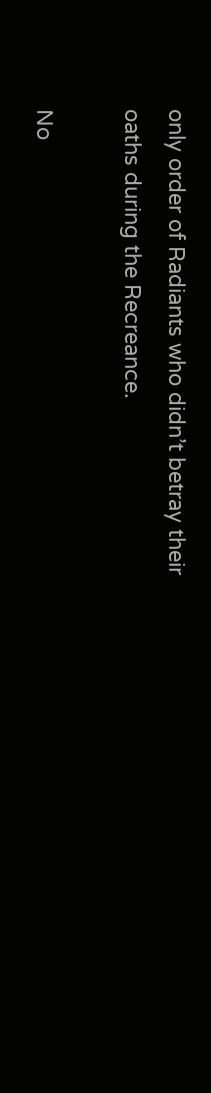only order of Radiants who didn’t betray their oaths during the Recreance.

No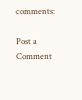comments:

Post a Comment